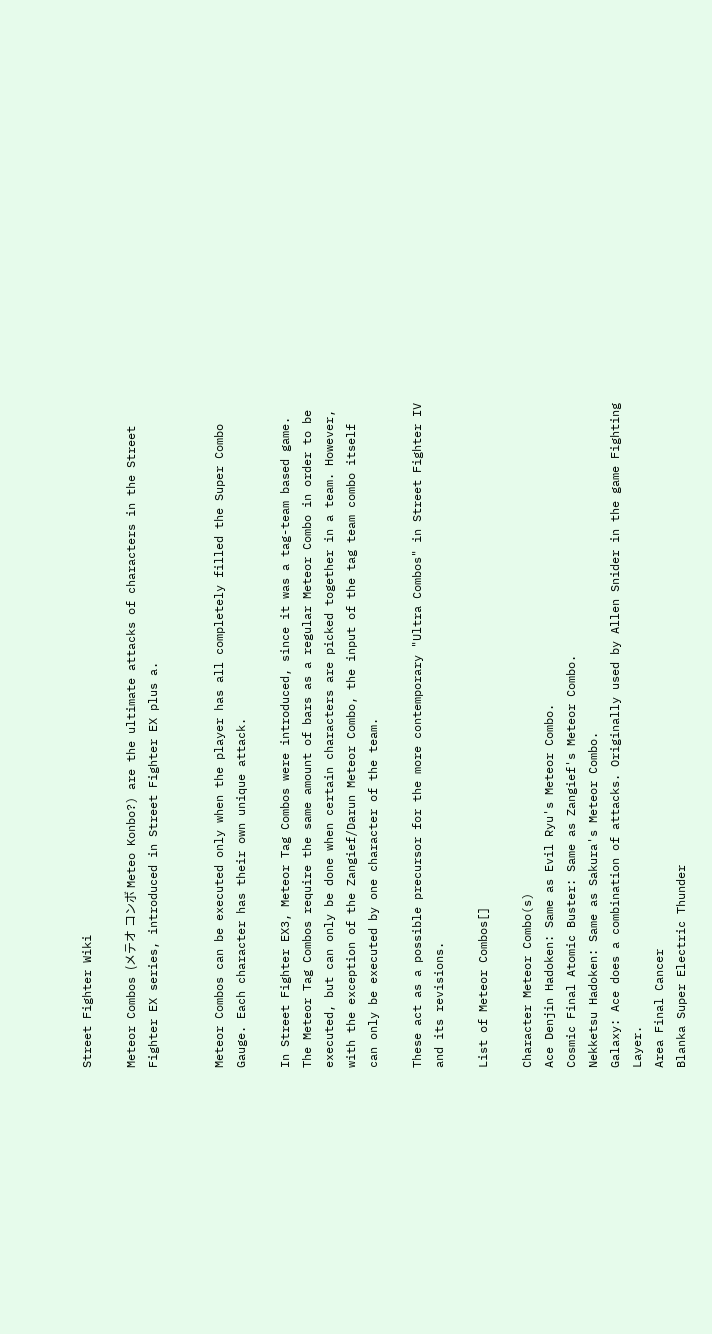Street Fighter Wiki

Meteor Combos (メテオ コンボ Meteo Konbo?) are the ultimate attacks of characters in the Street Fighter EX series, introduced in Street Fighter EX plus a.


Meteor Combos can be executed only when the player has all completely filled the Super Combo Gauge. Each character has their own unique attack.

In Street Fighter EX3, Meteor Tag Combos were introduced, since it was a tag-team based game. The Meteor Tag Combos require the same amount of bars as a regular Meteor Combo in order to be executed, but can only be done when certain characters are picked together in a team. However, with the exception of the Zangief/Darun Meteor Combo, the input of the tag team combo itself can only be executed by one character of the team.

These act as a possible precursor for the more contemporary "Ultra Combos" in Street Fighter IV and its revisions.

List of Meteor Combos[]

Character Meteor Combo(s)
Ace Denjin Hadoken: Same as Evil Ryu's Meteor Combo.
Cosmic Final Atomic Buster: Same as Zangief's Meteor Combo.
Nekketsu Hadoken: Same as Sakura's Meteor Combo.
Galaxy: Ace does a combination of attacks. Originally used by Allen Snider in the game Fighting Layer.
Area Final Cancer
Blanka Super Electric Thunder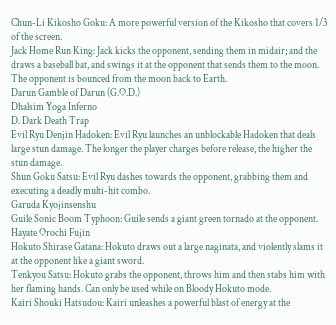Chun-Li Kikosho Goku: A more powerful version of the Kikosho that covers 1/3 of the screen.
Jack Home Run King: Jack kicks the opponent, sending them in midair; and the draws a baseball bat, and swings it at the opponent that sends them to the moon. The opponent is bounced from the moon back to Earth.
Darun Gamble of Darun (G.O.D.)
Dhalsim Yoga Inferno
D. Dark Death Trap
Evil Ryu Denjin Hadoken: Evil Ryu launches an unblockable Hadoken that deals large stun damage. The longer the player charges before release, the higher the stun damage.
Shun Goku Satsu: Evil Ryu dashes towards the opponent, grabbing them and executing a deadly multi-hit combo.
Garuda Kyojinsenshu
Guile Sonic Boom Typhoon: Guile sends a giant green tornado at the opponent.
Hayate Orochi Fujin
Hokuto Shirase Gatana: Hokuto draws out a large naginata, and violently slams it at the opponent like a giant sword.
Tenkyou Satsu: Hokuto grabs the opponent, throws him and then stabs him with her flaming hands. Can only be used while on Bloody Hokuto mode.
Kairi Shouki Hatsudou: Kairi unleashes a powerful blast of energy at the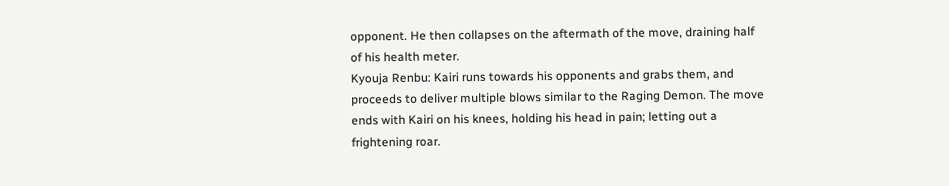opponent. He then collapses on the aftermath of the move, draining half of his health meter.
Kyouja Renbu: Kairi runs towards his opponents and grabs them, and proceeds to deliver multiple blows similar to the Raging Demon. The move ends with Kairi on his knees, holding his head in pain; letting out a frightening roar.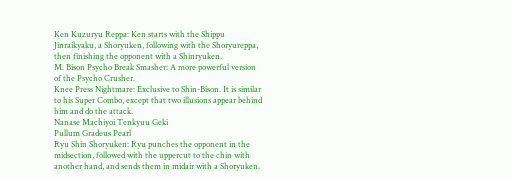Ken Kuzuryu Reppa: Ken starts with the Shippu Jinraikyaku, a Shoryuken, following with the Shoryureppa, then finishing the opponent with a Shinryuken.
M. Bison Psycho Break Smasher: A more powerful version of the Psycho Crusher.
Knee Press Nightmare: Exclusive to Shin-Bison. It is similar to his Super Combo, except that two illusions appear behind him and do the attack.
Nanase Machiyoi Tenkyuu Geki
Pullum Gradeus Pearl
Ryu Shin Shoryuken: Ryu punches the opponent in the midsection, followed with the uppercut to the chin with another hand, and sends them in midair with a Shoryuken.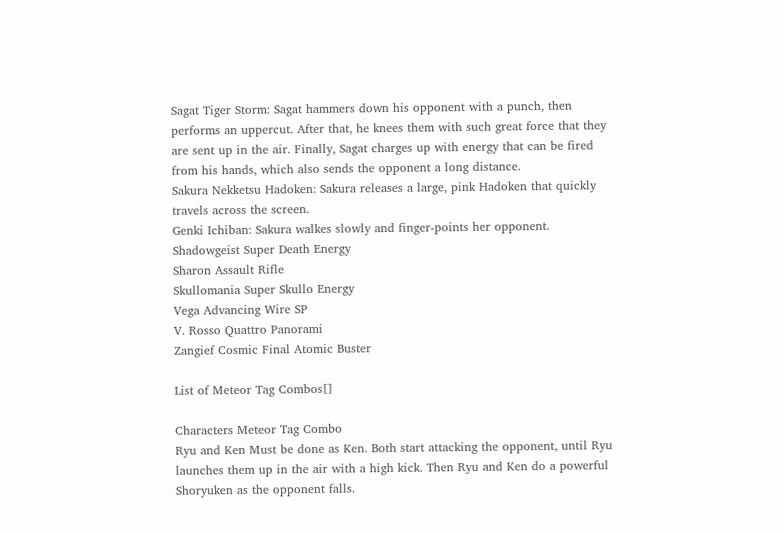Sagat Tiger Storm: Sagat hammers down his opponent with a punch, then performs an uppercut. After that, he knees them with such great force that they are sent up in the air. Finally, Sagat charges up with energy that can be fired from his hands, which also sends the opponent a long distance.
Sakura Nekketsu Hadoken: Sakura releases a large, pink Hadoken that quickly travels across the screen.
Genki Ichiban: Sakura walkes slowly and finger-points her opponent.
Shadowgeist Super Death Energy
Sharon Assault Rifle
Skullomania Super Skullo Energy
Vega Advancing Wire SP
V. Rosso Quattro Panorami
Zangief Cosmic Final Atomic Buster

List of Meteor Tag Combos[]

Characters Meteor Tag Combo
Ryu and Ken Must be done as Ken. Both start attacking the opponent, until Ryu launches them up in the air with a high kick. Then Ryu and Ken do a powerful Shoryuken as the opponent falls.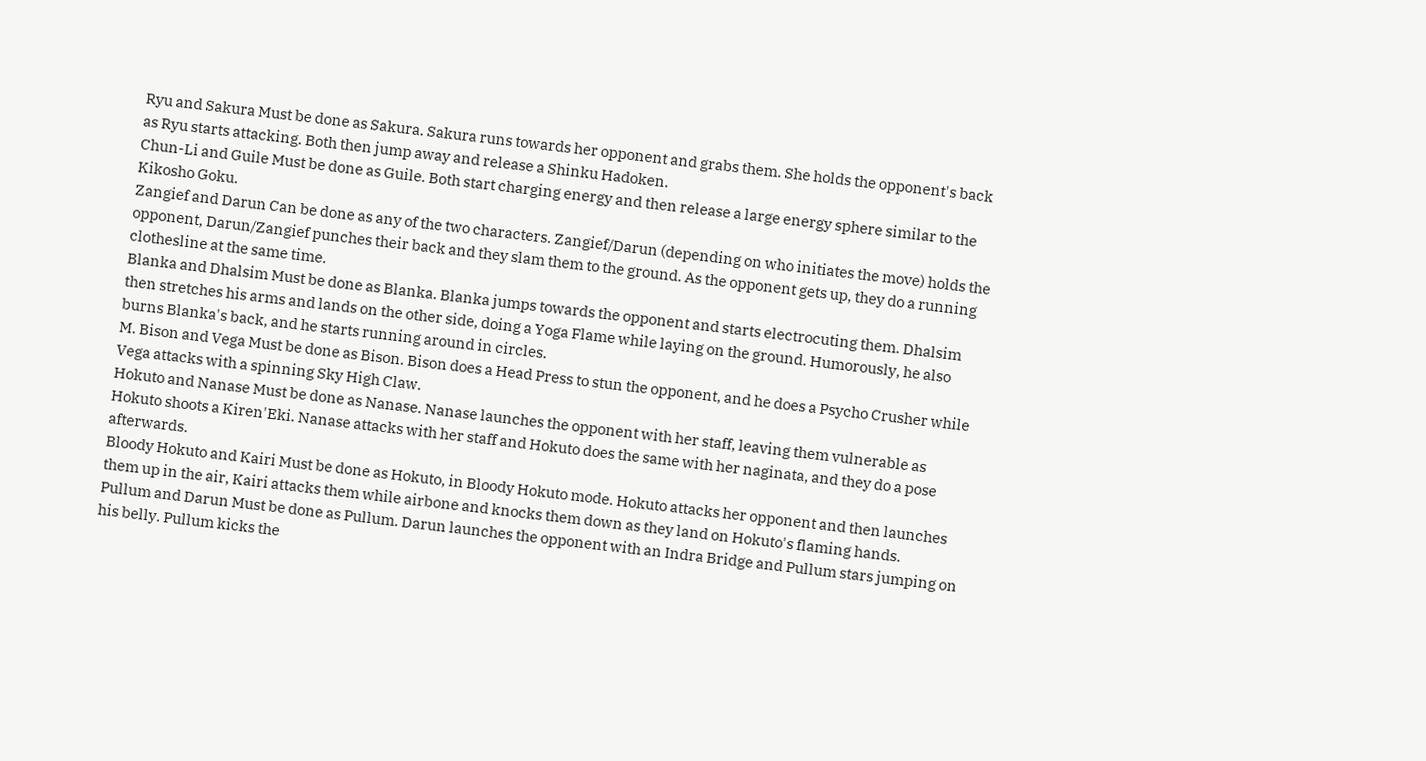Ryu and Sakura Must be done as Sakura. Sakura runs towards her opponent and grabs them. She holds the opponent's back as Ryu starts attacking. Both then jump away and release a Shinku Hadoken.
Chun-Li and Guile Must be done as Guile. Both start charging energy and then release a large energy sphere similar to the Kikosho Goku.
Zangief and Darun Can be done as any of the two characters. Zangief/Darun (depending on who initiates the move) holds the opponent, Darun/Zangief punches their back and they slam them to the ground. As the opponent gets up, they do a running clothesline at the same time.
Blanka and Dhalsim Must be done as Blanka. Blanka jumps towards the opponent and starts electrocuting them. Dhalsim then stretches his arms and lands on the other side, doing a Yoga Flame while laying on the ground. Humorously, he also burns Blanka's back, and he starts running around in circles.
M. Bison and Vega Must be done as Bison. Bison does a Head Press to stun the opponent, and he does a Psycho Crusher while Vega attacks with a spinning Sky High Claw.
Hokuto and Nanase Must be done as Nanase. Nanase launches the opponent with her staff, leaving them vulnerable as Hokuto shoots a Kiren'Eki. Nanase attacks with her staff and Hokuto does the same with her naginata, and they do a pose afterwards.
Bloody Hokuto and Kairi Must be done as Hokuto, in Bloody Hokuto mode. Hokuto attacks her opponent and then launches them up in the air, Kairi attacks them while airbone and knocks them down as they land on Hokuto's flaming hands.
Pullum and Darun Must be done as Pullum. Darun launches the opponent with an Indra Bridge and Pullum stars jumping on his belly. Pullum kicks the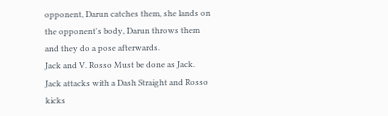opponent, Darun catches them, she lands on the opponent's body, Darun throws them and they do a pose afterwards.
Jack and V. Rosso Must be done as Jack. Jack attacks with a Dash Straight and Rosso kicks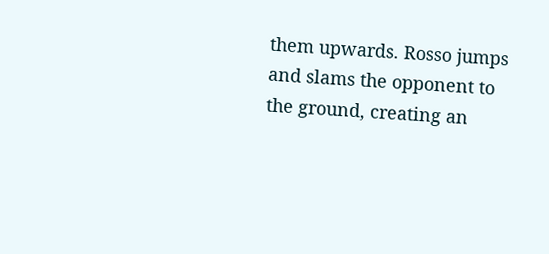them upwards. Rosso jumps and slams the opponent to the ground, creating an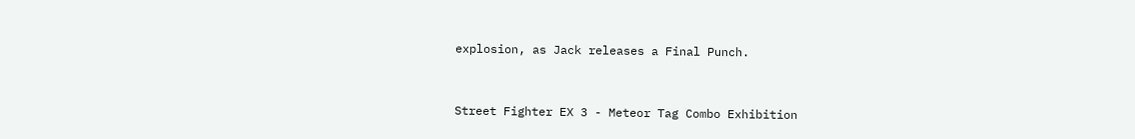explosion, as Jack releases a Final Punch.



Street Fighter EX 3 - Meteor Tag Combo Exhibition